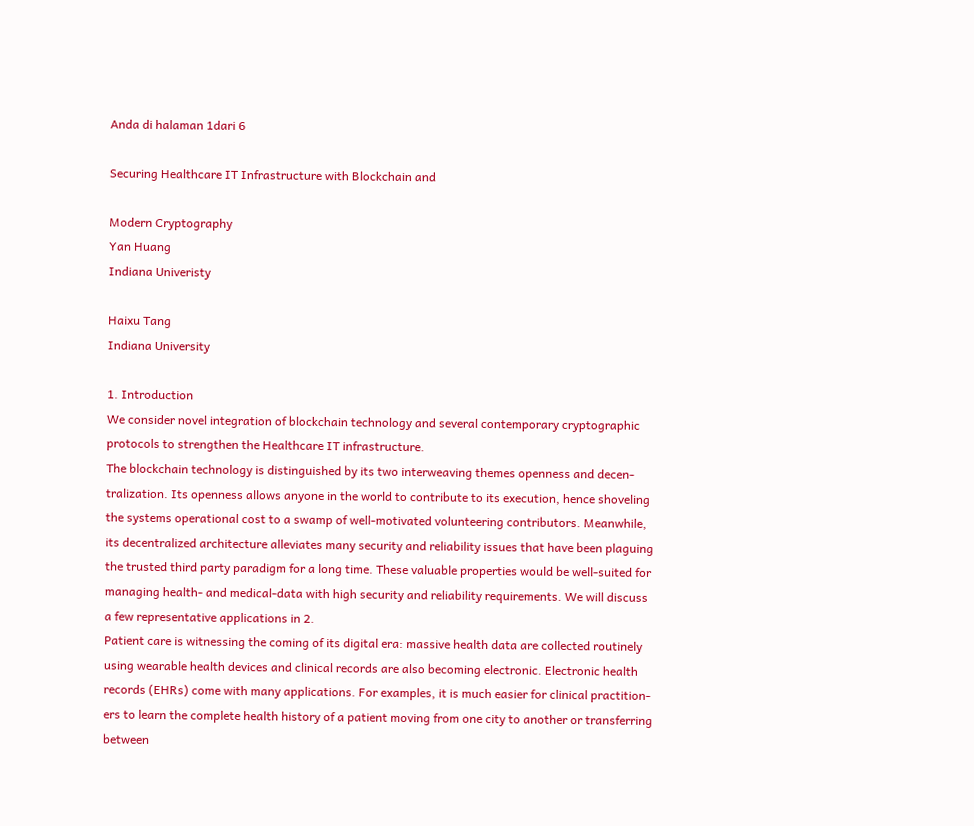Anda di halaman 1dari 6

Securing Healthcare IT Infrastructure with Blockchain and

Modern Cryptography
Yan Huang
Indiana Univeristy

Haixu Tang
Indiana University

1. Introduction
We consider novel integration of blockchain technology and several contemporary cryptographic
protocols to strengthen the Healthcare IT infrastructure.
The blockchain technology is distinguished by its two interweaving themes openness and decen-
tralization. Its openness allows anyone in the world to contribute to its execution, hence shoveling
the systems operational cost to a swamp of well-motivated volunteering contributors. Meanwhile,
its decentralized architecture alleviates many security and reliability issues that have been plaguing
the trusted third party paradigm for a long time. These valuable properties would be well-suited for
managing health- and medical-data with high security and reliability requirements. We will discuss
a few representative applications in 2.
Patient care is witnessing the coming of its digital era: massive health data are collected routinely
using wearable health devices and clinical records are also becoming electronic. Electronic health
records (EHRs) come with many applications. For examples, it is much easier for clinical practition-
ers to learn the complete health history of a patient moving from one city to another or transferring
between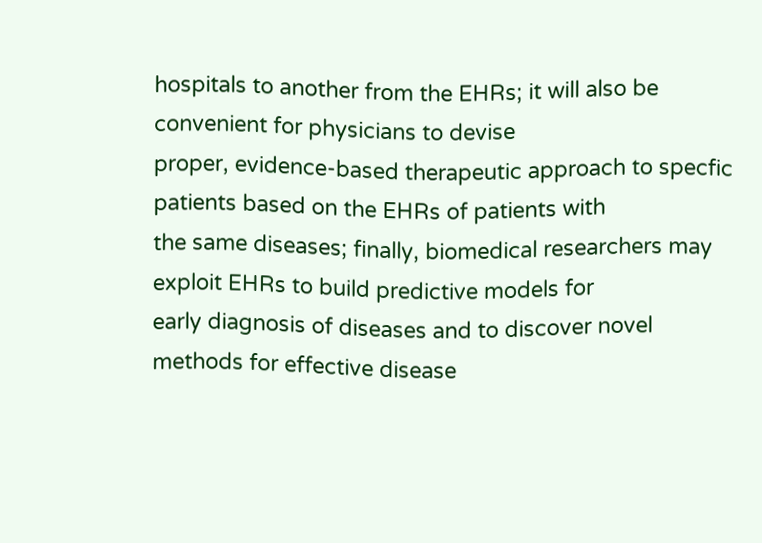hospitals to another from the EHRs; it will also be convenient for physicians to devise
proper, evidence-based therapeutic approach to specfic patients based on the EHRs of patients with
the same diseases; finally, biomedical researchers may exploit EHRs to build predictive models for
early diagnosis of diseases and to discover novel methods for effective disease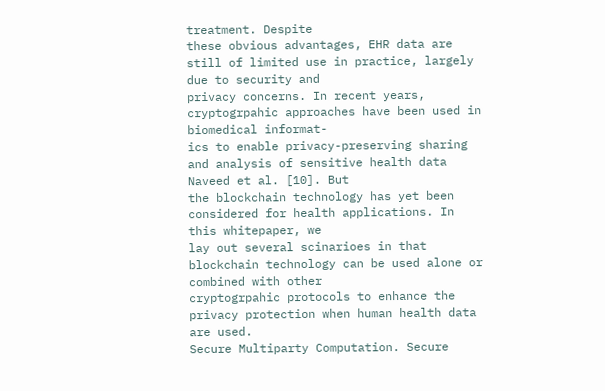treatment. Despite
these obvious advantages, EHR data are still of limited use in practice, largely due to security and
privacy concerns. In recent years, cryptogrpahic approaches have been used in biomedical informat-
ics to enable privacy-preserving sharing and analysis of sensitive health data Naveed et al. [10]. But
the blockchain technology has yet been considered for health applications. In this whitepaper, we
lay out several scinarioes in that blockchain technology can be used alone or combined with other
cryptogrpahic protocols to enhance the privacy protection when human health data are used.
Secure Multiparty Computation. Secure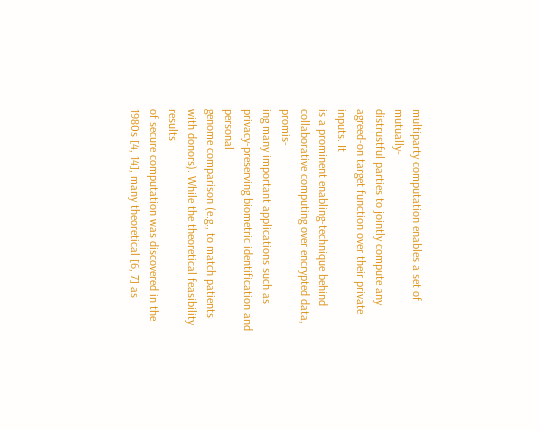multiparty computation enables a set of mutually-
distrustful parties to jointly compute any agreed-on target function over their private inputs. It
is a prominent enabling-technique behind collaborative computing over encrypted data, promis-
ing many important applications such as privacy-preserving biometric identification and personal
genome comparison (e.g., to match patients with donors). While the theoretical feasibility results
of secure computation was discovered in the 1980s [4, 14], many theoretical [6, 7] as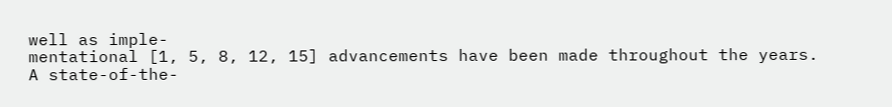well as imple-
mentational [1, 5, 8, 12, 15] advancements have been made throughout the years. A state-of-the-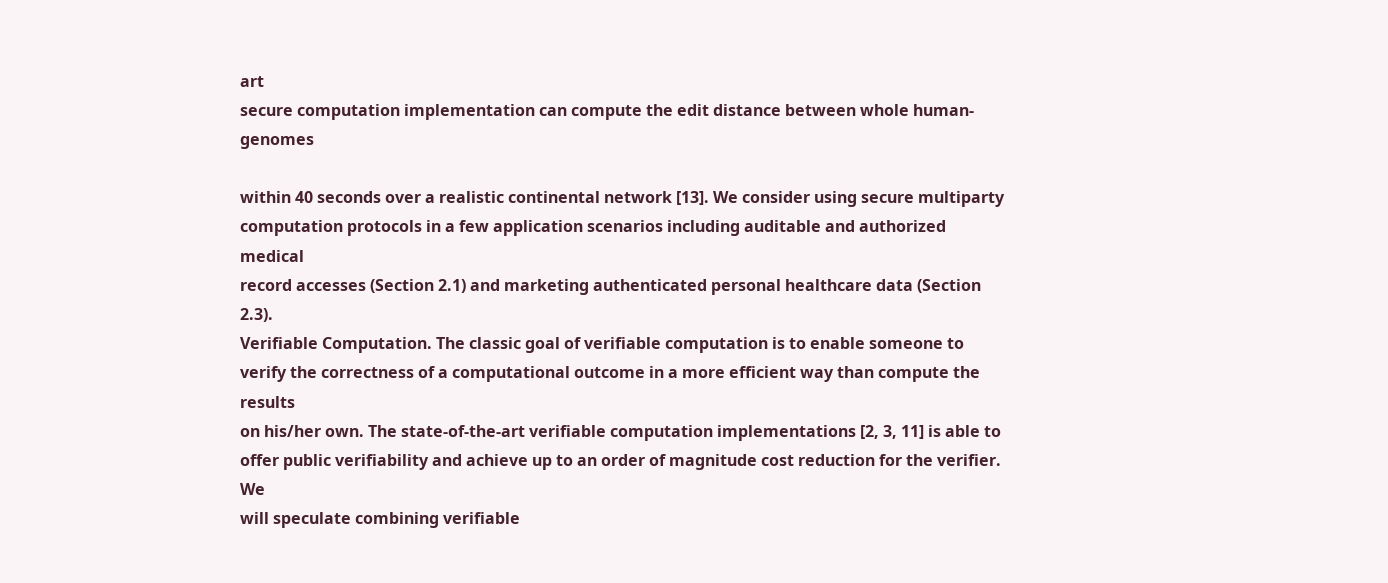art
secure computation implementation can compute the edit distance between whole human-genomes

within 40 seconds over a realistic continental network [13]. We consider using secure multiparty
computation protocols in a few application scenarios including auditable and authorized medical
record accesses (Section 2.1) and marketing authenticated personal healthcare data (Section 2.3).
Verifiable Computation. The classic goal of verifiable computation is to enable someone to
verify the correctness of a computational outcome in a more efficient way than compute the results
on his/her own. The state-of-the-art verifiable computation implementations [2, 3, 11] is able to
offer public verifiability and achieve up to an order of magnitude cost reduction for the verifier. We
will speculate combining verifiable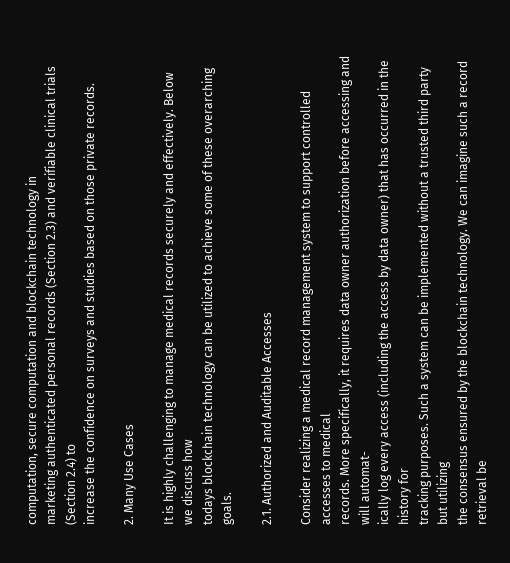computation, secure computation and blockchain technology in
marketing authenticated personal records (Section 2.3) and verifiable clinical trials (Section 2.4) to
increase the confidence on surveys and studies based on those private records.

2. Many Use Cases

It is highly challenging to manage medical records securely and effectively. Below we discuss how
todays blockchain technology can be utilized to achieve some of these overarching goals.

2.1. Authorized and Auditable Accesses

Consider realizing a medical record management system to support controlled accesses to medical
records. More specifically, it requires data owner authorization before accessing and will automat-
ically log every access (including the access by data owner) that has occurred in the history for
tracking purposes. Such a system can be implemented without a trusted third party but utilizing
the consensus ensured by the blockchain technology. We can imagine such a record retrieval be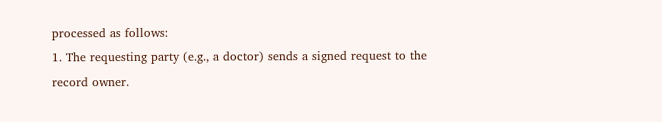processed as follows:
1. The requesting party (e.g., a doctor) sends a signed request to the record owner.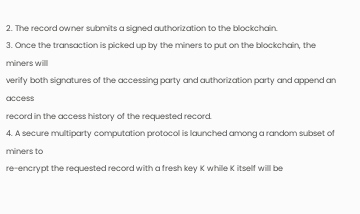2. The record owner submits a signed authorization to the blockchain.
3. Once the transaction is picked up by the miners to put on the blockchain, the miners will
verify both signatures of the accessing party and authorization party and append an access
record in the access history of the requested record.
4. A secure multiparty computation protocol is launched among a random subset of miners to
re-encrypt the requested record with a fresh key K while K itself will be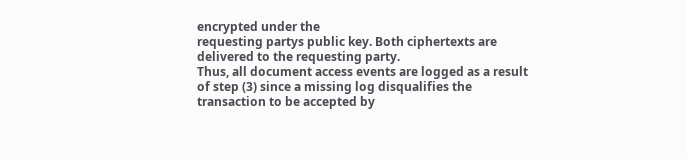encrypted under the
requesting partys public key. Both ciphertexts are delivered to the requesting party.
Thus, all document access events are logged as a result of step (3) since a missing log disqualifies the
transaction to be accepted by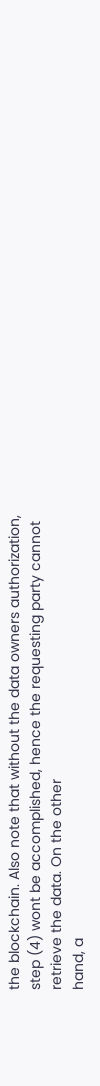the blockchain. Also note that without the data owners authorization,
step (4) wont be accomplished, hence the requesting party cannot retrieve the data. On the other
hand, a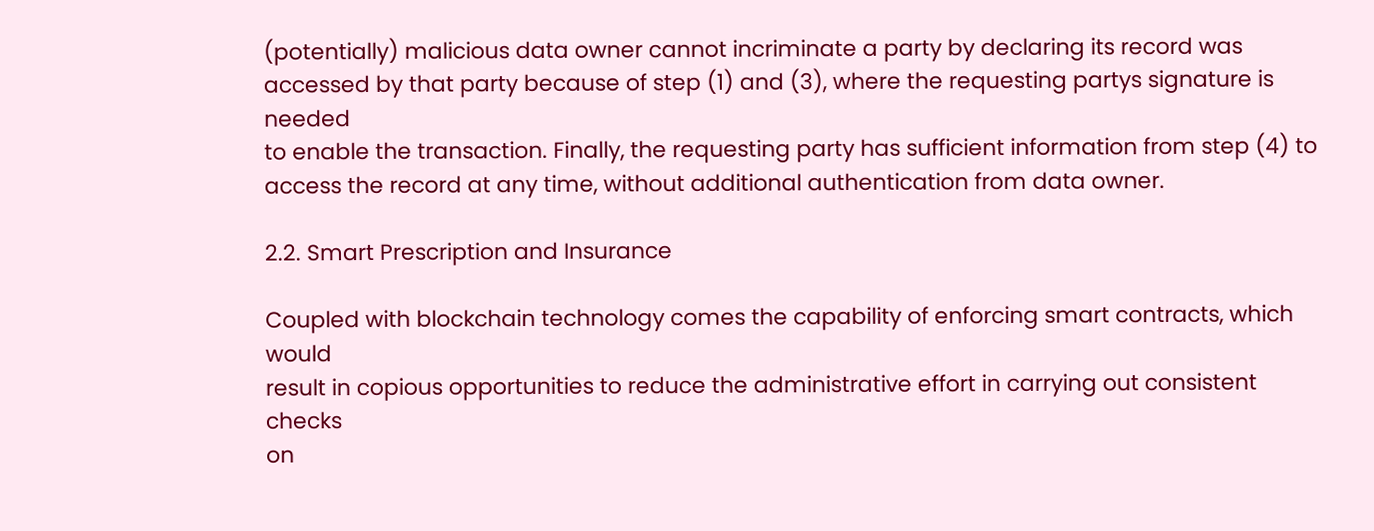(potentially) malicious data owner cannot incriminate a party by declaring its record was
accessed by that party because of step (1) and (3), where the requesting partys signature is needed
to enable the transaction. Finally, the requesting party has sufficient information from step (4) to
access the record at any time, without additional authentication from data owner.

2.2. Smart Prescription and Insurance

Coupled with blockchain technology comes the capability of enforcing smart contracts, which would
result in copious opportunities to reduce the administrative effort in carrying out consistent checks
on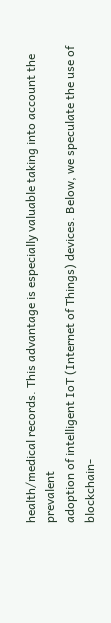health/medical records. This advantage is especially valuable taking into account the prevalent
adoption of intelligent IoT (Internet of Things) devices. Below, we speculate the use of blockchain-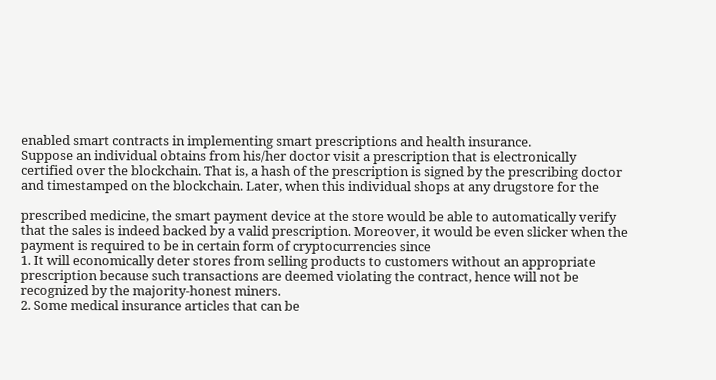enabled smart contracts in implementing smart prescriptions and health insurance.
Suppose an individual obtains from his/her doctor visit a prescription that is electronically
certified over the blockchain. That is, a hash of the prescription is signed by the prescribing doctor
and timestamped on the blockchain. Later, when this individual shops at any drugstore for the

prescribed medicine, the smart payment device at the store would be able to automatically verify
that the sales is indeed backed by a valid prescription. Moreover, it would be even slicker when the
payment is required to be in certain form of cryptocurrencies since
1. It will economically deter stores from selling products to customers without an appropriate
prescription because such transactions are deemed violating the contract, hence will not be
recognized by the majority-honest miners.
2. Some medical insurance articles that can be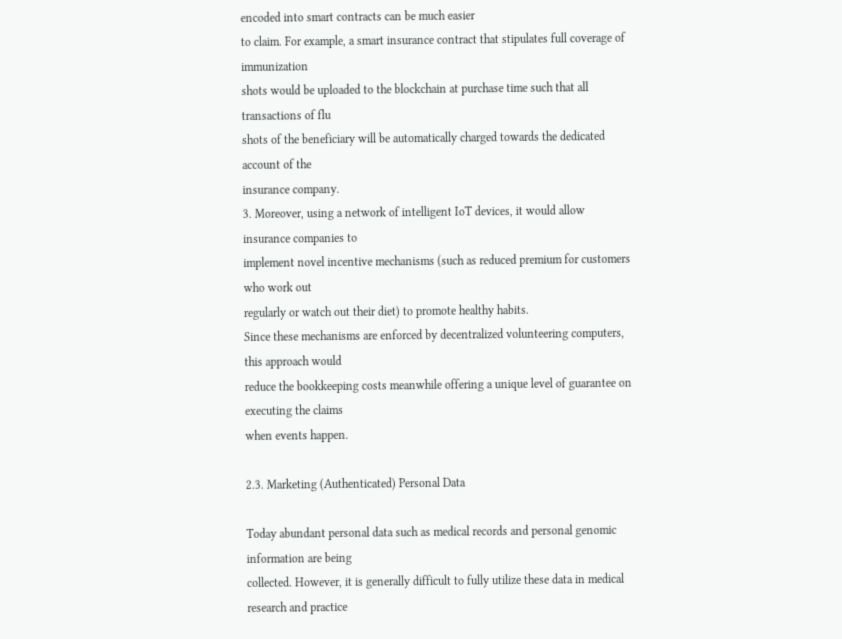encoded into smart contracts can be much easier
to claim. For example, a smart insurance contract that stipulates full coverage of immunization
shots would be uploaded to the blockchain at purchase time such that all transactions of flu
shots of the beneficiary will be automatically charged towards the dedicated account of the
insurance company.
3. Moreover, using a network of intelligent IoT devices, it would allow insurance companies to
implement novel incentive mechanisms (such as reduced premium for customers who work out
regularly or watch out their diet) to promote healthy habits.
Since these mechanisms are enforced by decentralized volunteering computers, this approach would
reduce the bookkeeping costs meanwhile offering a unique level of guarantee on executing the claims
when events happen.

2.3. Marketing (Authenticated) Personal Data

Today abundant personal data such as medical records and personal genomic information are being
collected. However, it is generally difficult to fully utilize these data in medical research and practice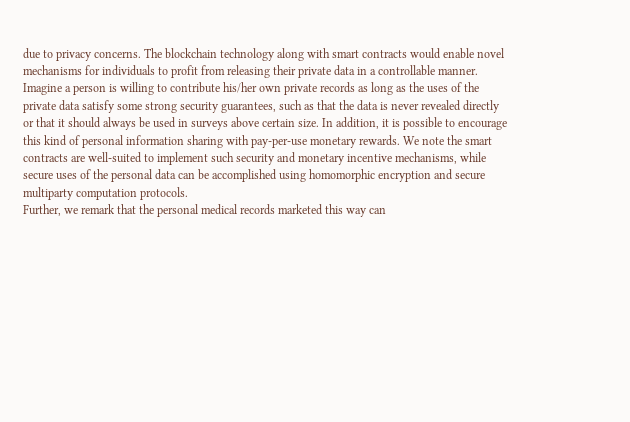due to privacy concerns. The blockchain technology along with smart contracts would enable novel
mechanisms for individuals to profit from releasing their private data in a controllable manner.
Imagine a person is willing to contribute his/her own private records as long as the uses of the
private data satisfy some strong security guarantees, such as that the data is never revealed directly
or that it should always be used in surveys above certain size. In addition, it is possible to encourage
this kind of personal information sharing with pay-per-use monetary rewards. We note the smart
contracts are well-suited to implement such security and monetary incentive mechanisms, while
secure uses of the personal data can be accomplished using homomorphic encryption and secure
multiparty computation protocols.
Further, we remark that the personal medical records marketed this way can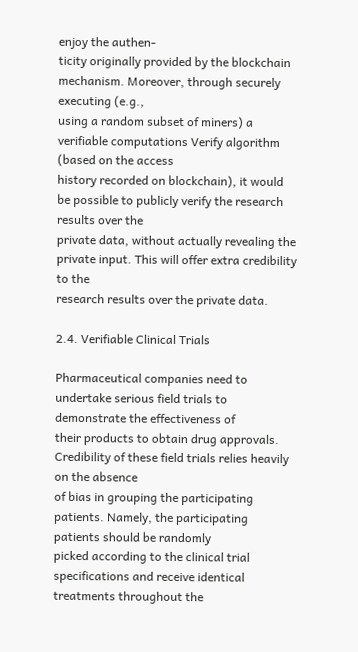enjoy the authen-
ticity originally provided by the blockchain mechanism. Moreover, through securely executing (e.g.,
using a random subset of miners) a verifiable computations Verify algorithm (based on the access
history recorded on blockchain), it would be possible to publicly verify the research results over the
private data, without actually revealing the private input. This will offer extra credibility to the
research results over the private data.

2.4. Verifiable Clinical Trials

Pharmaceutical companies need to undertake serious field trials to demonstrate the effectiveness of
their products to obtain drug approvals. Credibility of these field trials relies heavily on the absence
of bias in grouping the participating patients. Namely, the participating patients should be randomly
picked according to the clinical trial specifications and receive identical treatments throughout the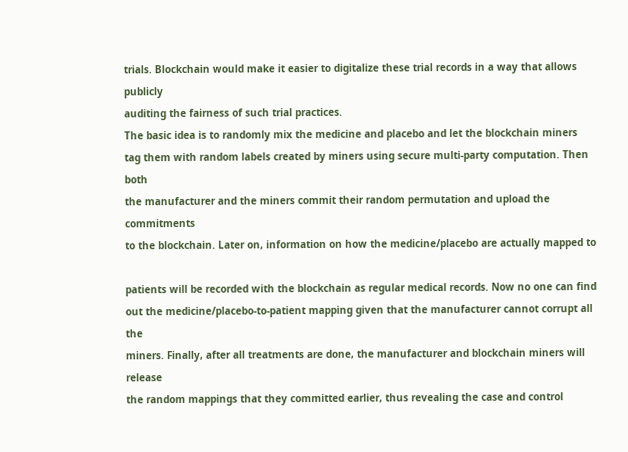trials. Blockchain would make it easier to digitalize these trial records in a way that allows publicly
auditing the fairness of such trial practices.
The basic idea is to randomly mix the medicine and placebo and let the blockchain miners
tag them with random labels created by miners using secure multi-party computation. Then both
the manufacturer and the miners commit their random permutation and upload the commitments
to the blockchain. Later on, information on how the medicine/placebo are actually mapped to

patients will be recorded with the blockchain as regular medical records. Now no one can find
out the medicine/placebo-to-patient mapping given that the manufacturer cannot corrupt all the
miners. Finally, after all treatments are done, the manufacturer and blockchain miners will release
the random mappings that they committed earlier, thus revealing the case and control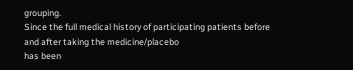grouping.
Since the full medical history of participating patients before and after taking the medicine/placebo
has been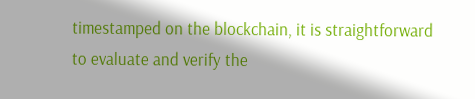timestamped on the blockchain, it is straightforward to evaluate and verify the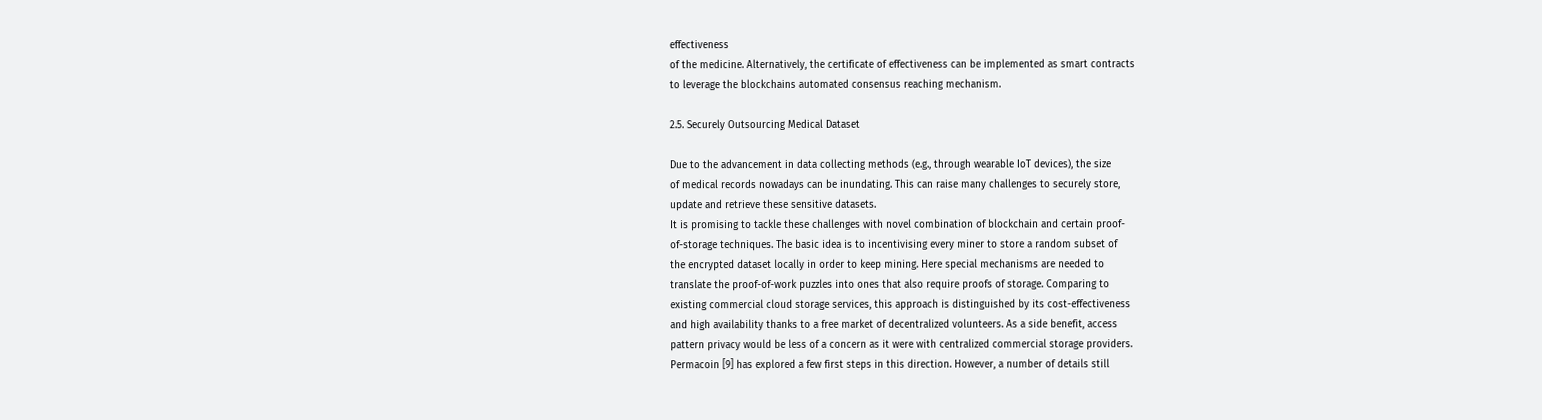effectiveness
of the medicine. Alternatively, the certificate of effectiveness can be implemented as smart contracts
to leverage the blockchains automated consensus reaching mechanism.

2.5. Securely Outsourcing Medical Dataset

Due to the advancement in data collecting methods (e.g., through wearable IoT devices), the size
of medical records nowadays can be inundating. This can raise many challenges to securely store,
update and retrieve these sensitive datasets.
It is promising to tackle these challenges with novel combination of blockchain and certain proof-
of-storage techniques. The basic idea is to incentivising every miner to store a random subset of
the encrypted dataset locally in order to keep mining. Here special mechanisms are needed to
translate the proof-of-work puzzles into ones that also require proofs of storage. Comparing to
existing commercial cloud storage services, this approach is distinguished by its cost-effectiveness
and high availability thanks to a free market of decentralized volunteers. As a side benefit, access
pattern privacy would be less of a concern as it were with centralized commercial storage providers.
Permacoin [9] has explored a few first steps in this direction. However, a number of details still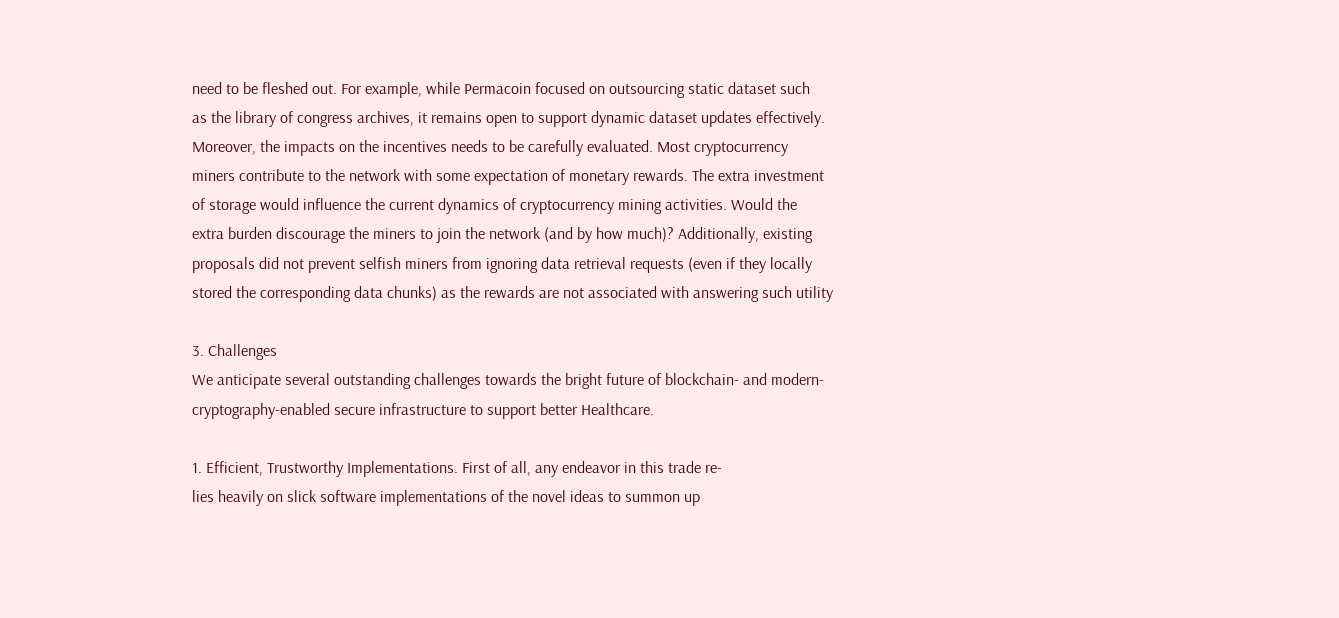need to be fleshed out. For example, while Permacoin focused on outsourcing static dataset such
as the library of congress archives, it remains open to support dynamic dataset updates effectively.
Moreover, the impacts on the incentives needs to be carefully evaluated. Most cryptocurrency
miners contribute to the network with some expectation of monetary rewards. The extra investment
of storage would influence the current dynamics of cryptocurrency mining activities. Would the
extra burden discourage the miners to join the network (and by how much)? Additionally, existing
proposals did not prevent selfish miners from ignoring data retrieval requests (even if they locally
stored the corresponding data chunks) as the rewards are not associated with answering such utility

3. Challenges
We anticipate several outstanding challenges towards the bright future of blockchain- and modern-
cryptography-enabled secure infrastructure to support better Healthcare.

1. Efficient, Trustworthy Implementations. First of all, any endeavor in this trade re-
lies heavily on slick software implementations of the novel ideas to summon up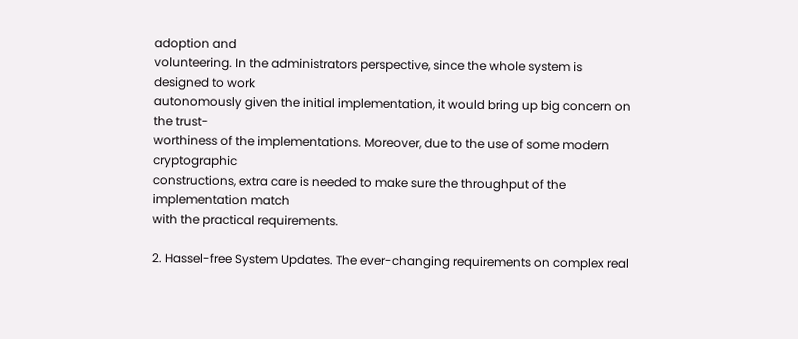adoption and
volunteering. In the administrators perspective, since the whole system is designed to work
autonomously given the initial implementation, it would bring up big concern on the trust-
worthiness of the implementations. Moreover, due to the use of some modern cryptographic
constructions, extra care is needed to make sure the throughput of the implementation match
with the practical requirements.

2. Hassel-free System Updates. The ever-changing requirements on complex real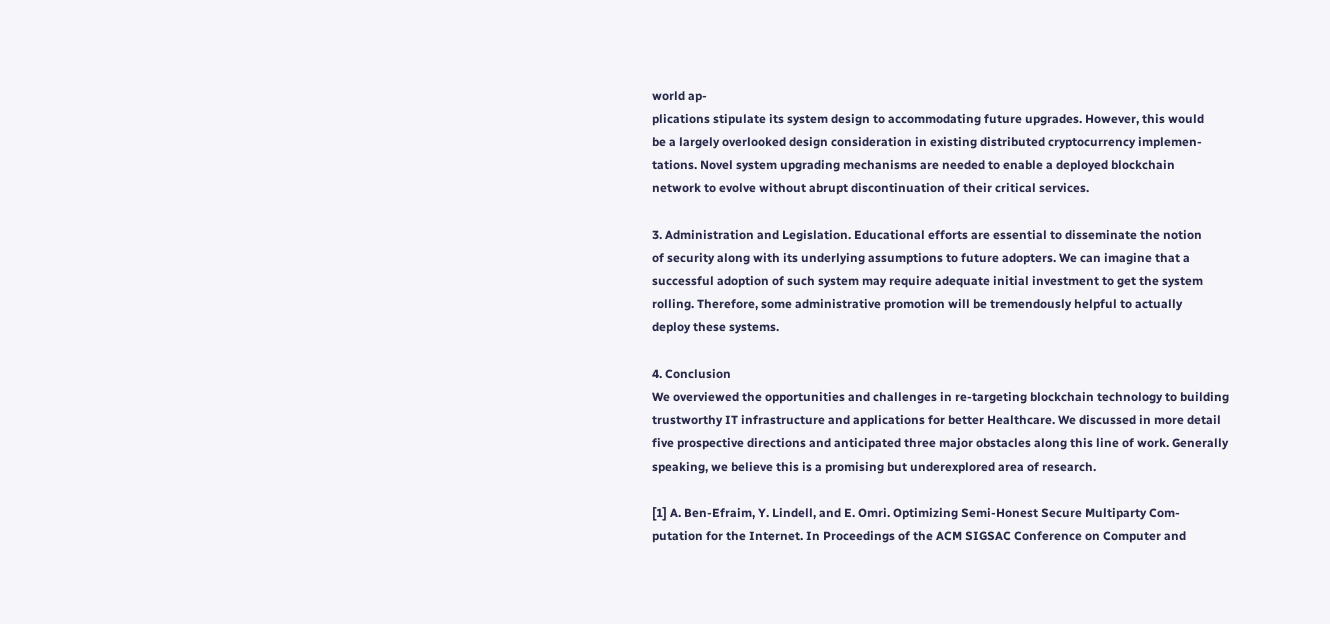world ap-
plications stipulate its system design to accommodating future upgrades. However, this would
be a largely overlooked design consideration in existing distributed cryptocurrency implemen-
tations. Novel system upgrading mechanisms are needed to enable a deployed blockchain
network to evolve without abrupt discontinuation of their critical services.

3. Administration and Legislation. Educational efforts are essential to disseminate the notion
of security along with its underlying assumptions to future adopters. We can imagine that a
successful adoption of such system may require adequate initial investment to get the system
rolling. Therefore, some administrative promotion will be tremendously helpful to actually
deploy these systems.

4. Conclusion
We overviewed the opportunities and challenges in re-targeting blockchain technology to building
trustworthy IT infrastructure and applications for better Healthcare. We discussed in more detail
five prospective directions and anticipated three major obstacles along this line of work. Generally
speaking, we believe this is a promising but underexplored area of research.

[1] A. Ben-Efraim, Y. Lindell, and E. Omri. Optimizing Semi-Honest Secure Multiparty Com-
putation for the Internet. In Proceedings of the ACM SIGSAC Conference on Computer and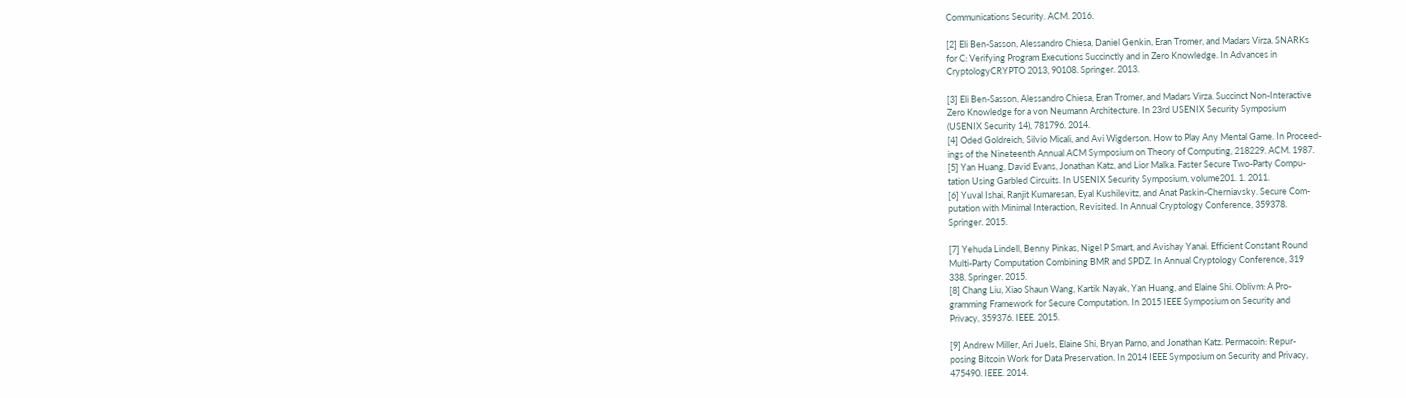Communications Security. ACM. 2016.

[2] Eli Ben-Sasson, Alessandro Chiesa, Daniel Genkin, Eran Tromer, and Madars Virza. SNARKs
for C: Verifying Program Executions Succinctly and in Zero Knowledge. In Advances in
CryptologyCRYPTO 2013, 90108. Springer. 2013.

[3] Eli Ben-Sasson, Alessandro Chiesa, Eran Tromer, and Madars Virza. Succinct Non-Interactive
Zero Knowledge for a von Neumann Architecture. In 23rd USENIX Security Symposium
(USENIX Security 14), 781796. 2014.
[4] Oded Goldreich, Silvio Micali, and Avi Wigderson. How to Play Any Mental Game. In Proceed-
ings of the Nineteenth Annual ACM Symposium on Theory of Computing, 218229. ACM. 1987.
[5] Yan Huang, David Evans, Jonathan Katz, and Lior Malka. Faster Secure Two-Party Compu-
tation Using Garbled Circuits. In USENIX Security Symposium, volume201. 1. 2011.
[6] Yuval Ishai, Ranjit Kumaresan, Eyal Kushilevitz, and Anat Paskin-Cherniavsky. Secure Com-
putation with Minimal Interaction, Revisited. In Annual Cryptology Conference, 359378.
Springer. 2015.

[7] Yehuda Lindell, Benny Pinkas, Nigel P Smart, and Avishay Yanai. Efficient Constant Round
Multi-Party Computation Combining BMR and SPDZ. In Annual Cryptology Conference, 319
338. Springer. 2015.
[8] Chang Liu, Xiao Shaun Wang, Kartik Nayak, Yan Huang, and Elaine Shi. Oblivm: A Pro-
gramming Framework for Secure Computation. In 2015 IEEE Symposium on Security and
Privacy, 359376. IEEE. 2015.

[9] Andrew Miller, Ari Juels, Elaine Shi, Bryan Parno, and Jonathan Katz. Permacoin: Repur-
posing Bitcoin Work for Data Preservation. In 2014 IEEE Symposium on Security and Privacy,
475490. IEEE. 2014.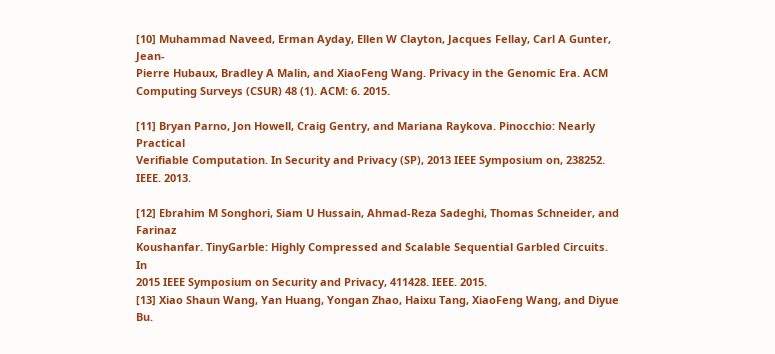[10] Muhammad Naveed, Erman Ayday, Ellen W Clayton, Jacques Fellay, Carl A Gunter, Jean-
Pierre Hubaux, Bradley A Malin, and XiaoFeng Wang. Privacy in the Genomic Era. ACM
Computing Surveys (CSUR) 48 (1). ACM: 6. 2015.

[11] Bryan Parno, Jon Howell, Craig Gentry, and Mariana Raykova. Pinocchio: Nearly Practical
Verifiable Computation. In Security and Privacy (SP), 2013 IEEE Symposium on, 238252.
IEEE. 2013.

[12] Ebrahim M Songhori, Siam U Hussain, Ahmad-Reza Sadeghi, Thomas Schneider, and Farinaz
Koushanfar. TinyGarble: Highly Compressed and Scalable Sequential Garbled Circuits. In
2015 IEEE Symposium on Security and Privacy, 411428. IEEE. 2015.
[13] Xiao Shaun Wang, Yan Huang, Yongan Zhao, Haixu Tang, XiaoFeng Wang, and Diyue Bu.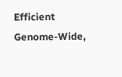Efficient Genome-Wide,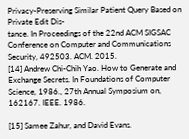Privacy-Preserving Similar Patient Query Based on Private Edit Dis-
tance. In Proceedings of the 22nd ACM SIGSAC Conference on Computer and Communications
Security, 492503. ACM. 2015.
[14] Andrew Chi-Chih Yao. How to Generate and Exchange Secrets. In Foundations of Computer
Science, 1986., 27th Annual Symposium on, 162167. IEEE. 1986.

[15] Samee Zahur, and David Evans.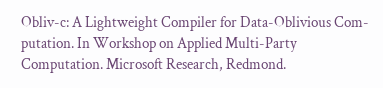Obliv-c: A Lightweight Compiler for Data-Oblivious Com-
putation. In Workshop on Applied Multi-Party Computation. Microsoft Research, Redmond.